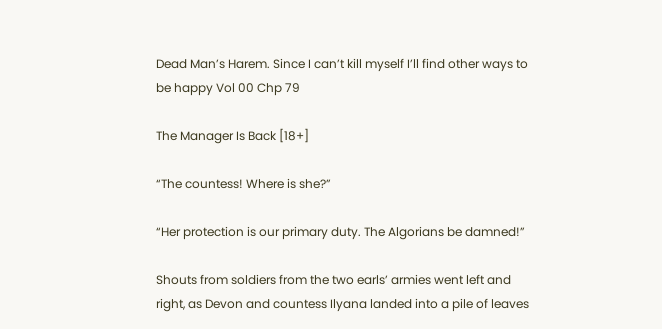Dead Man’s Harem. Since I can’t kill myself I’ll find other ways to be happy Vol 00 Chp 79

The Manager Is Back [18+]

“The countess! Where is she?”

“Her protection is our primary duty. The Algorians be damned!”

Shouts from soldiers from the two earls’ armies went left and right, as Devon and countess Ilyana landed into a pile of leaves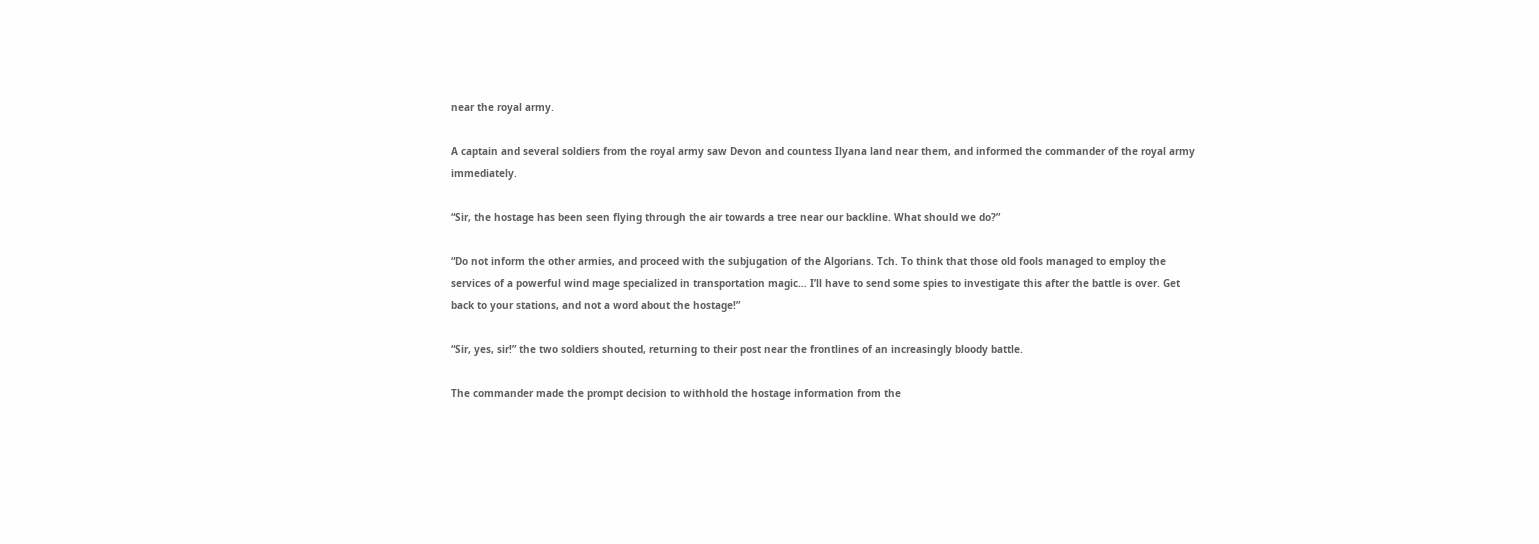near the royal army.

A captain and several soldiers from the royal army saw Devon and countess Ilyana land near them, and informed the commander of the royal army immediately.

“Sir, the hostage has been seen flying through the air towards a tree near our backline. What should we do?”

“Do not inform the other armies, and proceed with the subjugation of the Algorians. Tch. To think that those old fools managed to employ the services of a powerful wind mage specialized in transportation magic… I’ll have to send some spies to investigate this after the battle is over. Get back to your stations, and not a word about the hostage!”

“Sir, yes, sir!” the two soldiers shouted, returning to their post near the frontlines of an increasingly bloody battle.

The commander made the prompt decision to withhold the hostage information from the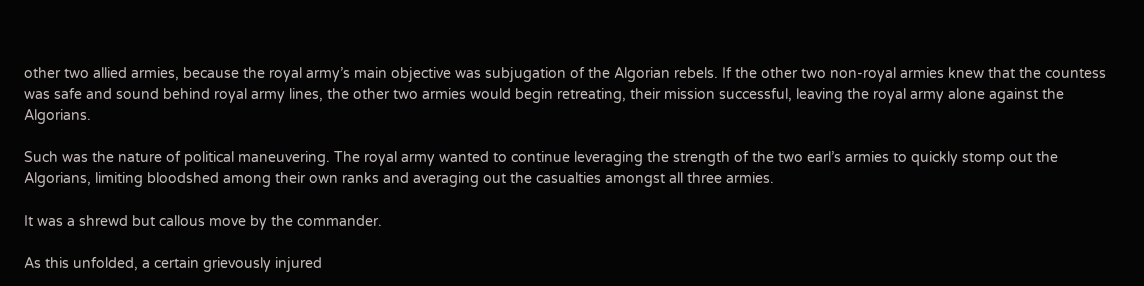other two allied armies, because the royal army’s main objective was subjugation of the Algorian rebels. If the other two non-royal armies knew that the countess was safe and sound behind royal army lines, the other two armies would begin retreating, their mission successful, leaving the royal army alone against the Algorians.

Such was the nature of political maneuvering. The royal army wanted to continue leveraging the strength of the two earl’s armies to quickly stomp out the Algorians, limiting bloodshed among their own ranks and averaging out the casualties amongst all three armies.

It was a shrewd but callous move by the commander.

As this unfolded, a certain grievously injured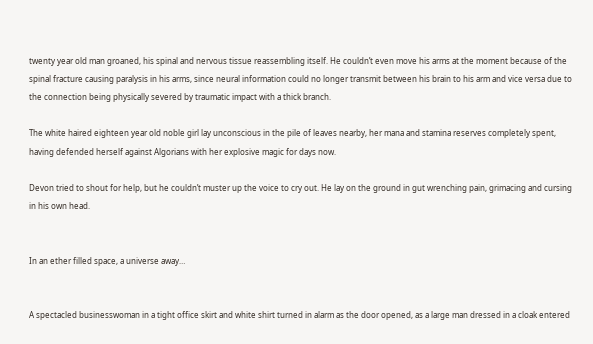twenty year old man groaned, his spinal and nervous tissue reassembling itself. He couldn’t even move his arms at the moment because of the spinal fracture causing paralysis in his arms, since neural information could no longer transmit between his brain to his arm and vice versa due to the connection being physically severed by traumatic impact with a thick branch.

The white haired eighteen year old noble girl lay unconscious in the pile of leaves nearby, her mana and stamina reserves completely spent, having defended herself against Algorians with her explosive magic for days now.

Devon tried to shout for help, but he couldn’t muster up the voice to cry out. He lay on the ground in gut wrenching pain, grimacing and cursing in his own head.


In an ether filled space, a universe away…


A spectacled businesswoman in a tight office skirt and white shirt turned in alarm as the door opened, as a large man dressed in a cloak entered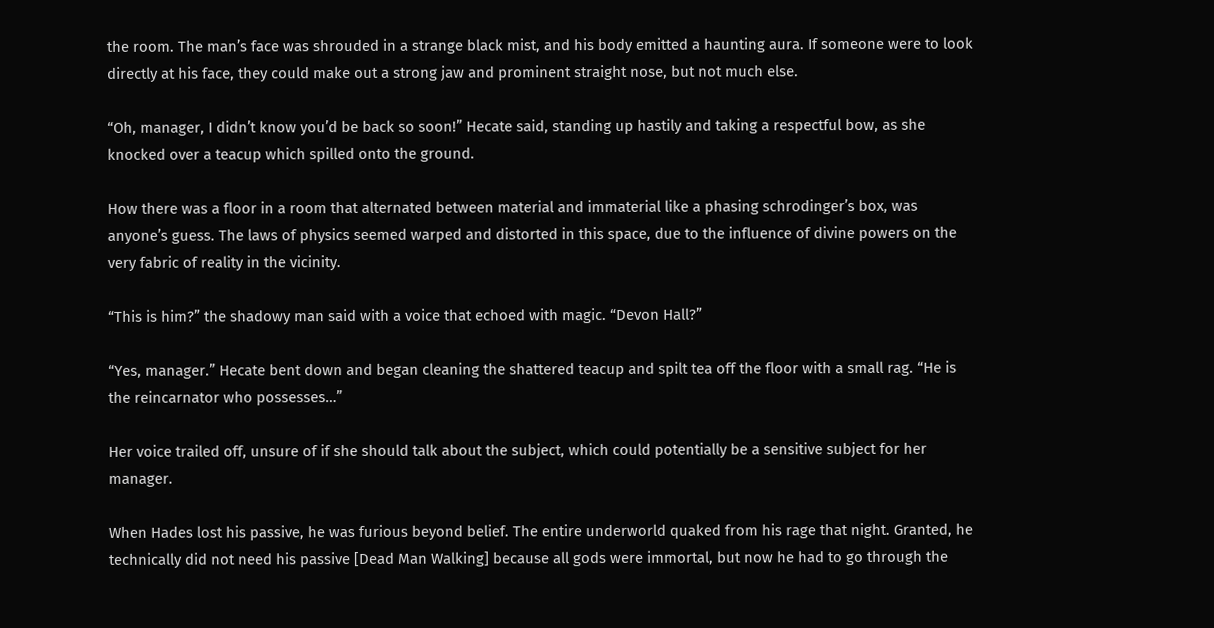the room. The man’s face was shrouded in a strange black mist, and his body emitted a haunting aura. If someone were to look directly at his face, they could make out a strong jaw and prominent straight nose, but not much else.

“Oh, manager, I didn’t know you’d be back so soon!” Hecate said, standing up hastily and taking a respectful bow, as she knocked over a teacup which spilled onto the ground.

How there was a floor in a room that alternated between material and immaterial like a phasing schrodinger’s box, was anyone’s guess. The laws of physics seemed warped and distorted in this space, due to the influence of divine powers on the very fabric of reality in the vicinity.

“This is him?” the shadowy man said with a voice that echoed with magic. “Devon Hall?”

“Yes, manager.” Hecate bent down and began cleaning the shattered teacup and spilt tea off the floor with a small rag. “He is the reincarnator who possesses…”

Her voice trailed off, unsure of if she should talk about the subject, which could potentially be a sensitive subject for her manager.

When Hades lost his passive, he was furious beyond belief. The entire underworld quaked from his rage that night. Granted, he technically did not need his passive [Dead Man Walking] because all gods were immortal, but now he had to go through the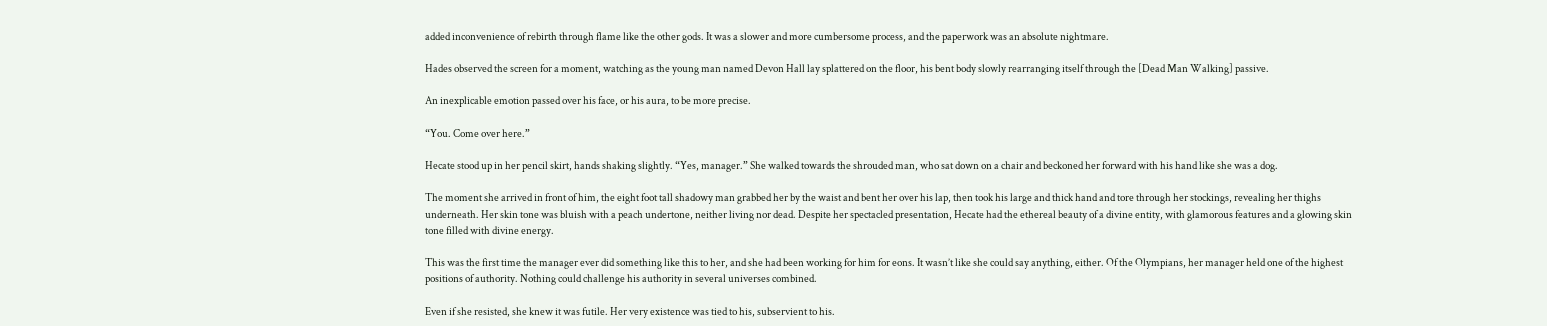added inconvenience of rebirth through flame like the other gods. It was a slower and more cumbersome process, and the paperwork was an absolute nightmare.

Hades observed the screen for a moment, watching as the young man named Devon Hall lay splattered on the floor, his bent body slowly rearranging itself through the [Dead Man Walking] passive.

An inexplicable emotion passed over his face, or his aura, to be more precise.

“You. Come over here.”

Hecate stood up in her pencil skirt, hands shaking slightly. “Yes, manager.” She walked towards the shrouded man, who sat down on a chair and beckoned her forward with his hand like she was a dog.

The moment she arrived in front of him, the eight foot tall shadowy man grabbed her by the waist and bent her over his lap, then took his large and thick hand and tore through her stockings, revealing her thighs underneath. Her skin tone was bluish with a peach undertone, neither living nor dead. Despite her spectacled presentation, Hecate had the ethereal beauty of a divine entity, with glamorous features and a glowing skin tone filled with divine energy.

This was the first time the manager ever did something like this to her, and she had been working for him for eons. It wasn’t like she could say anything, either. Of the Olympians, her manager held one of the highest positions of authority. Nothing could challenge his authority in several universes combined.

Even if she resisted, she knew it was futile. Her very existence was tied to his, subservient to his.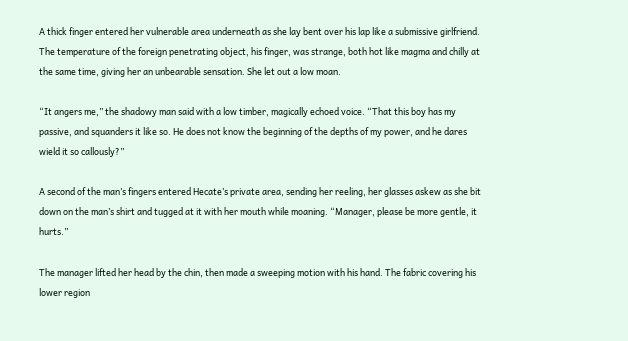A thick finger entered her vulnerable area underneath as she lay bent over his lap like a submissive girlfriend. The temperature of the foreign penetrating object, his finger, was strange, both hot like magma and chilly at the same time, giving her an unbearable sensation. She let out a low moan.

“It angers me,” the shadowy man said with a low timber, magically echoed voice. “That this boy has my passive, and squanders it like so. He does not know the beginning of the depths of my power, and he dares wield it so callously?”

A second of the man’s fingers entered Hecate’s private area, sending her reeling, her glasses askew as she bit down on the man’s shirt and tugged at it with her mouth while moaning. “Manager, please be more gentle, it hurts.”

The manager lifted her head by the chin, then made a sweeping motion with his hand. The fabric covering his lower region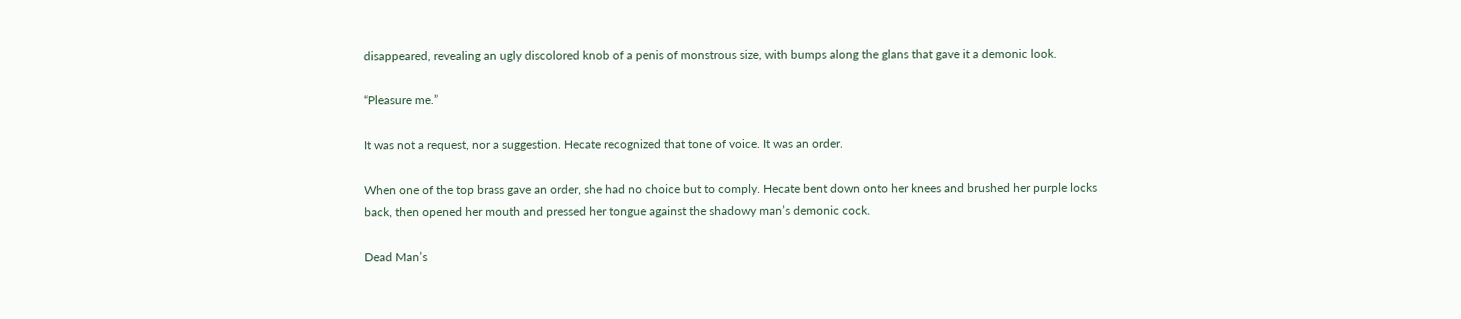disappeared, revealing an ugly discolored knob of a penis of monstrous size, with bumps along the glans that gave it a demonic look.

“Pleasure me.”

It was not a request, nor a suggestion. Hecate recognized that tone of voice. It was an order.

When one of the top brass gave an order, she had no choice but to comply. Hecate bent down onto her knees and brushed her purple locks back, then opened her mouth and pressed her tongue against the shadowy man’s demonic cock.

Dead Man’s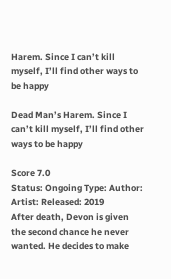Harem. Since I can’t kill myself, I’ll find other ways to be happy

Dead Man’s Harem. Since I can’t kill myself, I’ll find other ways to be happy

Score 7.0
Status: Ongoing Type: Author: Artist: Released: 2019
After death, Devon is given the second chance he never wanted. He decides to make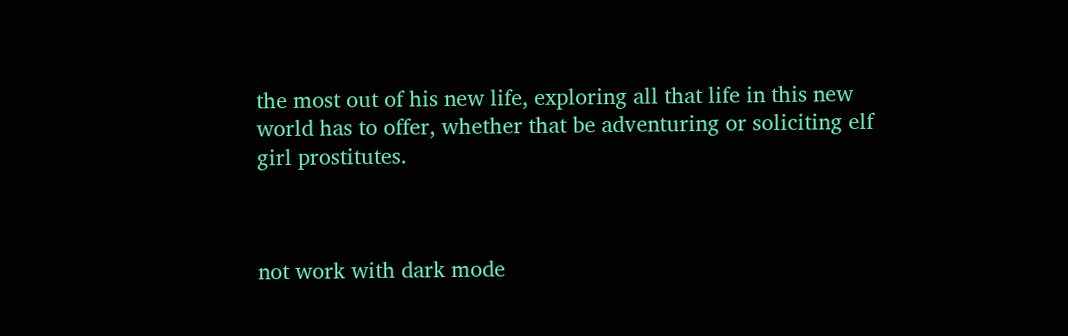the most out of his new life, exploring all that life in this new world has to offer, whether that be adventuring or soliciting elf girl prostitutes.



not work with dark mode